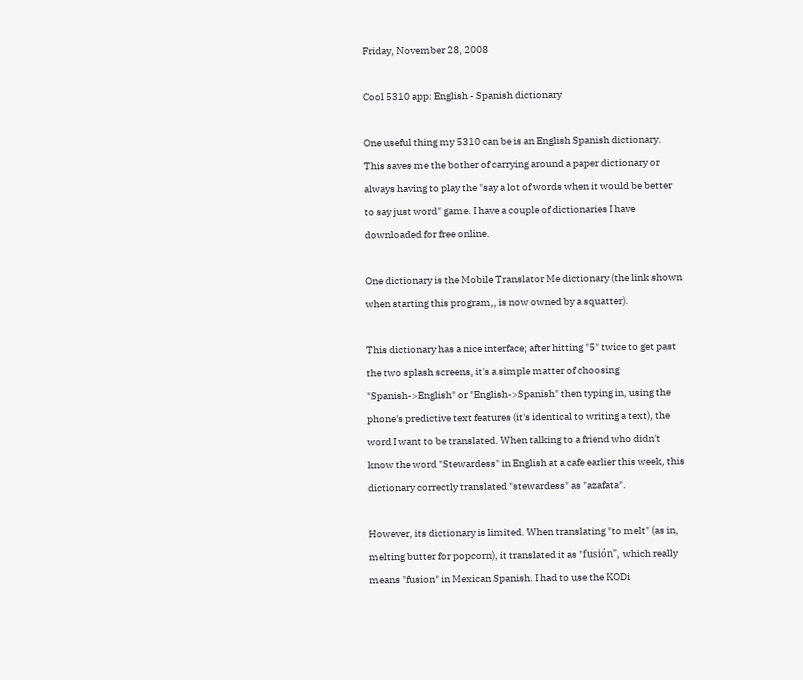Friday, November 28, 2008

Cool 5310 app: English - Spanish dictionary

One useful thing my 5310 can be is an English Spanish dictionary. This saves me the bother of carrying around a paper dictionary or always having to play the "say a lot of words when it would be better to say just word" game. I have a couple of dictionaries I have downloaded for free online.

One dictionary is the Mobile Translator Me dictionary (the link shown when starting this program,, is now owned by a squatter).

This dictionary has a nice interface; after hitting "5" twice to get past the two splash screens, it's a simple matter of choosing "Spanish->English" or "English->Spanish" then typing in, using the phone's predictive text features (it's identical to writing a text), the word I want to be translated. When talking to a friend who didn't know the word "Stewardess" in English at a cafe earlier this week, this dictionary correctly translated "stewardess" as "azafata".

However, its dictionary is limited. When translating "to melt" (as in, melting butter for popcorn), it translated it as "fusión", which really means "fusion" in Mexican Spanish. I had to use the KODi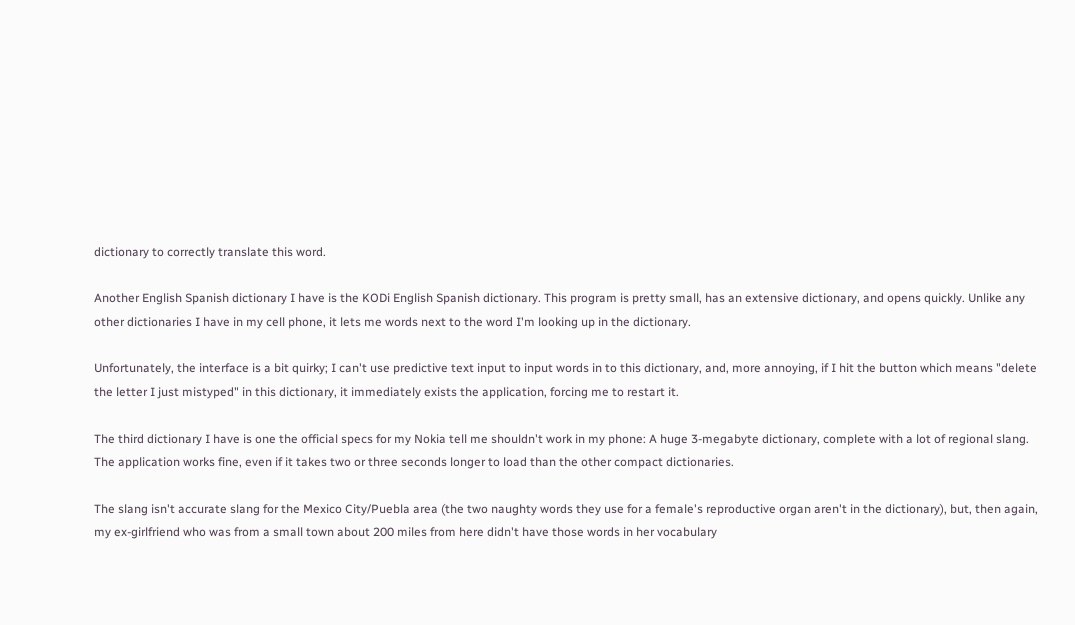dictionary to correctly translate this word.

Another English Spanish dictionary I have is the KODi English Spanish dictionary. This program is pretty small, has an extensive dictionary, and opens quickly. Unlike any other dictionaries I have in my cell phone, it lets me words next to the word I'm looking up in the dictionary.

Unfortunately, the interface is a bit quirky; I can't use predictive text input to input words in to this dictionary, and, more annoying, if I hit the button which means "delete the letter I just mistyped" in this dictionary, it immediately exists the application, forcing me to restart it.

The third dictionary I have is one the official specs for my Nokia tell me shouldn't work in my phone: A huge 3-megabyte dictionary, complete with a lot of regional slang. The application works fine, even if it takes two or three seconds longer to load than the other compact dictionaries.

The slang isn't accurate slang for the Mexico City/Puebla area (the two naughty words they use for a female's reproductive organ aren't in the dictionary), but, then again, my ex-girlfriend who was from a small town about 200 miles from here didn't have those words in her vocabulary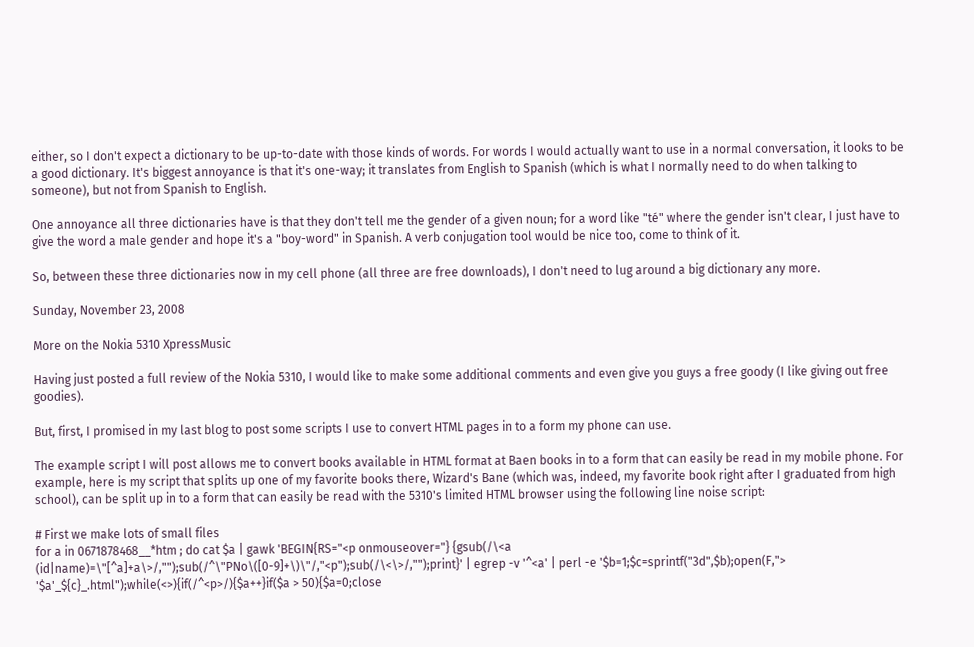either, so I don't expect a dictionary to be up-to-date with those kinds of words. For words I would actually want to use in a normal conversation, it looks to be a good dictionary. It's biggest annoyance is that it's one-way; it translates from English to Spanish (which is what I normally need to do when talking to someone), but not from Spanish to English.

One annoyance all three dictionaries have is that they don't tell me the gender of a given noun; for a word like "té" where the gender isn't clear, I just have to give the word a male gender and hope it's a "boy-word" in Spanish. A verb conjugation tool would be nice too, come to think of it.

So, between these three dictionaries now in my cell phone (all three are free downloads), I don't need to lug around a big dictionary any more.

Sunday, November 23, 2008

More on the Nokia 5310 XpressMusic

Having just posted a full review of the Nokia 5310, I would like to make some additional comments and even give you guys a free goody (I like giving out free goodies).

But, first, I promised in my last blog to post some scripts I use to convert HTML pages in to a form my phone can use.

The example script I will post allows me to convert books available in HTML format at Baen books in to a form that can easily be read in my mobile phone. For example, here is my script that splits up one of my favorite books there, Wizard's Bane (which was, indeed, my favorite book right after I graduated from high school), can be split up in to a form that can easily be read with the 5310's limited HTML browser using the following line noise script:

# First we make lots of small files
for a in 0671878468__*htm ; do cat $a | gawk 'BEGIN{RS="<p onmouseover="} {gsub(/\<a (id|name)=\"[^a]+a\>/,"");sub(/^\"PNo\([0-9]+\)\"/,"<p");sub(/\<\>/,"");print}' | egrep -v '^<a' | perl -e '$b=1;$c=sprintf("3d",$b);open(F,"> '$a'_${c}_.html");while(<>){if(/^<p>/){$a++}if($a > 50){$a=0;close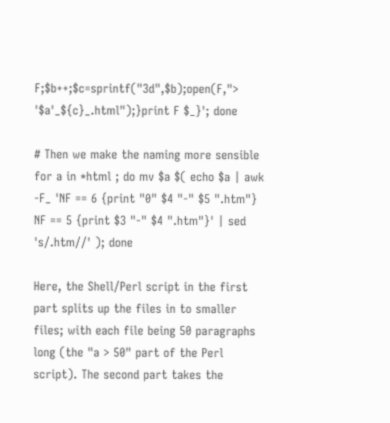F;$b++;$c=sprintf("3d",$b);open(F,"> '$a'_${c}_.html");}print F $_}'; done

# Then we make the naming more sensible
for a in *html ; do mv $a $( echo $a | awk -F_ 'NF == 6 {print "0" $4 "-" $5 ".htm"} NF == 5 {print $3 "-" $4 ".htm"}' | sed 's/.htm//' ); done

Here, the Shell/Perl script in the first part splits up the files in to smaller files; with each file being 50 paragraphs long (the "a > 50" part of the Perl script). The second part takes the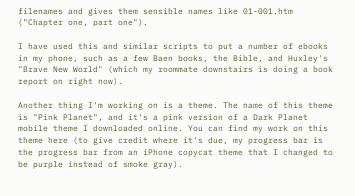filenames and gives them sensible names like 01-001.htm ("Chapter one, part one").

I have used this and similar scripts to put a number of ebooks in my phone, such as a few Baen books, the Bible, and Huxley's "Brave New World" (which my roommate downstairs is doing a book report on right now).

Another thing I'm working on is a theme. The name of this theme is "Pink Planet", and it's a pink version of a Dark Planet mobile theme I downloaded online. You can find my work on this theme here (to give credit where it's due, my progress bar is the progress bar from an iPhone copycat theme that I changed to be purple instead of smoke gray).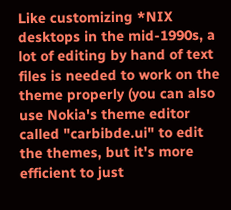Like customizing *NIX desktops in the mid-1990s, a lot of editing by hand of text files is needed to work on the theme properly (you can also use Nokia's theme editor called "carbibde.ui" to edit the themes, but it's more efficient to just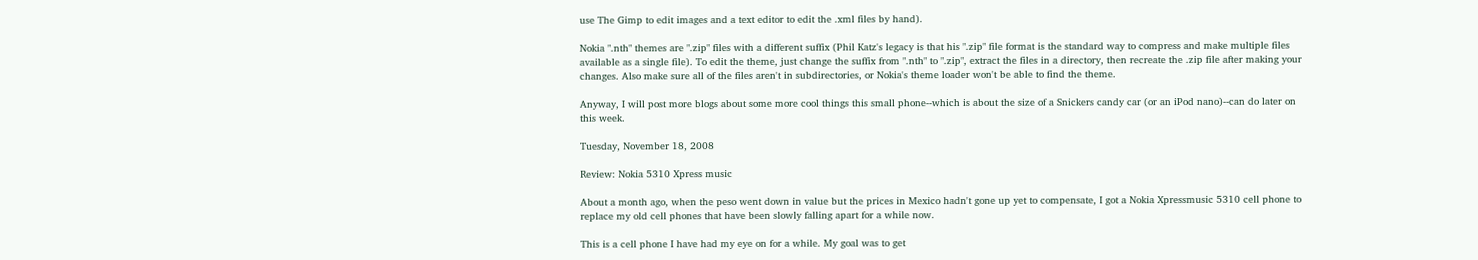use The Gimp to edit images and a text editor to edit the .xml files by hand).

Nokia ".nth" themes are ".zip" files with a different suffix (Phil Katz's legacy is that his ".zip" file format is the standard way to compress and make multiple files available as a single file). To edit the theme, just change the suffix from ".nth" to ".zip", extract the files in a directory, then recreate the .zip file after making your changes. Also make sure all of the files aren't in subdirectories, or Nokia's theme loader won't be able to find the theme.

Anyway, I will post more blogs about some more cool things this small phone--which is about the size of a Snickers candy car (or an iPod nano)--can do later on this week.

Tuesday, November 18, 2008

Review: Nokia 5310 Xpress music

About a month ago, when the peso went down in value but the prices in Mexico hadn't gone up yet to compensate, I got a Nokia Xpressmusic 5310 cell phone to replace my old cell phones that have been slowly falling apart for a while now.

This is a cell phone I have had my eye on for a while. My goal was to get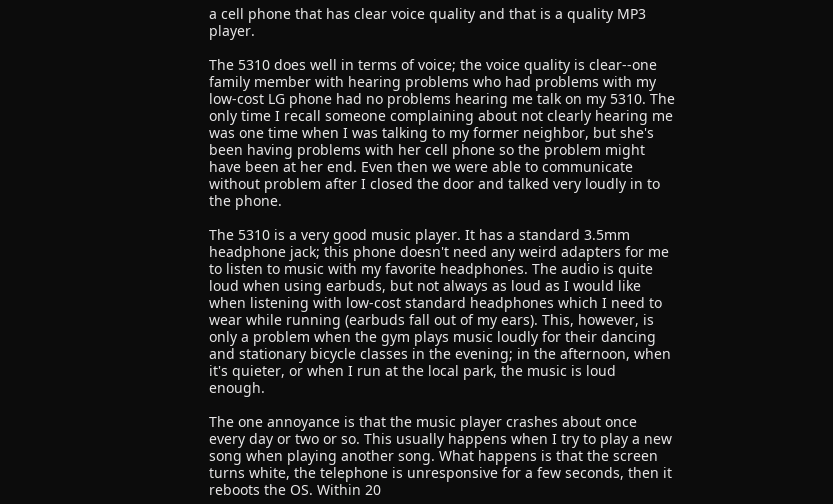a cell phone that has clear voice quality and that is a quality MP3 player.

The 5310 does well in terms of voice; the voice quality is clear--one family member with hearing problems who had problems with my low-cost LG phone had no problems hearing me talk on my 5310. The only time I recall someone complaining about not clearly hearing me was one time when I was talking to my former neighbor, but she's been having problems with her cell phone so the problem might have been at her end. Even then we were able to communicate without problem after I closed the door and talked very loudly in to the phone.

The 5310 is a very good music player. It has a standard 3.5mm headphone jack; this phone doesn't need any weird adapters for me to listen to music with my favorite headphones. The audio is quite loud when using earbuds, but not always as loud as I would like when listening with low-cost standard headphones which I need to wear while running (earbuds fall out of my ears). This, however, is only a problem when the gym plays music loudly for their dancing and stationary bicycle classes in the evening; in the afternoon, when it's quieter, or when I run at the local park, the music is loud enough.

The one annoyance is that the music player crashes about once every day or two or so. This usually happens when I try to play a new song when playing another song. What happens is that the screen turns white, the telephone is unresponsive for a few seconds, then it reboots the OS. Within 20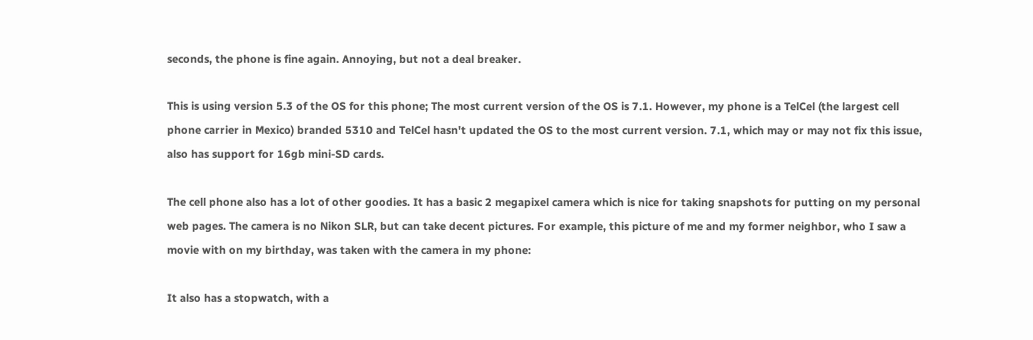seconds, the phone is fine again. Annoying, but not a deal breaker.

This is using version 5.3 of the OS for this phone; The most current version of the OS is 7.1. However, my phone is a TelCel (the largest cell phone carrier in Mexico) branded 5310 and TelCel hasn't updated the OS to the most current version. 7.1, which may or may not fix this issue, also has support for 16gb mini-SD cards.

The cell phone also has a lot of other goodies. It has a basic 2 megapixel camera which is nice for taking snapshots for putting on my personal web pages. The camera is no Nikon SLR, but can take decent pictures. For example, this picture of me and my former neighbor, who I saw a movie with on my birthday, was taken with the camera in my phone:

It also has a stopwatch, with a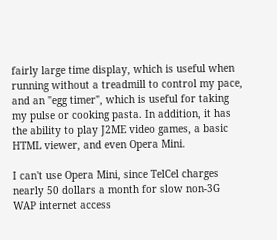fairly large time display, which is useful when running without a treadmill to control my pace, and an "egg timer", which is useful for taking my pulse or cooking pasta. In addition, it has the ability to play J2ME video games, a basic HTML viewer, and even Opera Mini.

I can't use Opera Mini, since TelCel charges nearly 50 dollars a month for slow non-3G WAP internet access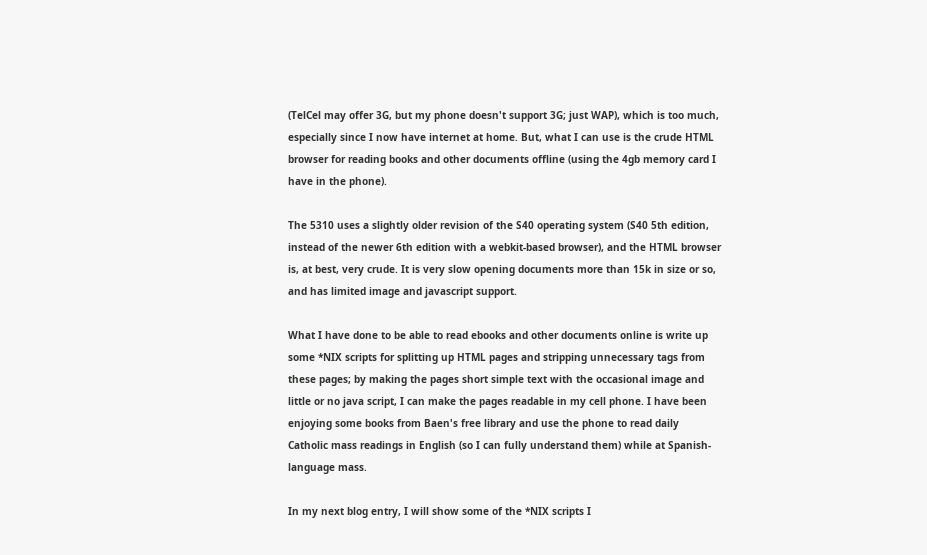(TelCel may offer 3G, but my phone doesn't support 3G; just WAP), which is too much, especially since I now have internet at home. But, what I can use is the crude HTML browser for reading books and other documents offline (using the 4gb memory card I have in the phone).

The 5310 uses a slightly older revision of the S40 operating system (S40 5th edition, instead of the newer 6th edition with a webkit-based browser), and the HTML browser is, at best, very crude. It is very slow opening documents more than 15k in size or so, and has limited image and javascript support.

What I have done to be able to read ebooks and other documents online is write up some *NIX scripts for splitting up HTML pages and stripping unnecessary tags from these pages; by making the pages short simple text with the occasional image and little or no java script, I can make the pages readable in my cell phone. I have been enjoying some books from Baen's free library and use the phone to read daily Catholic mass readings in English (so I can fully understand them) while at Spanish-language mass.

In my next blog entry, I will show some of the *NIX scripts I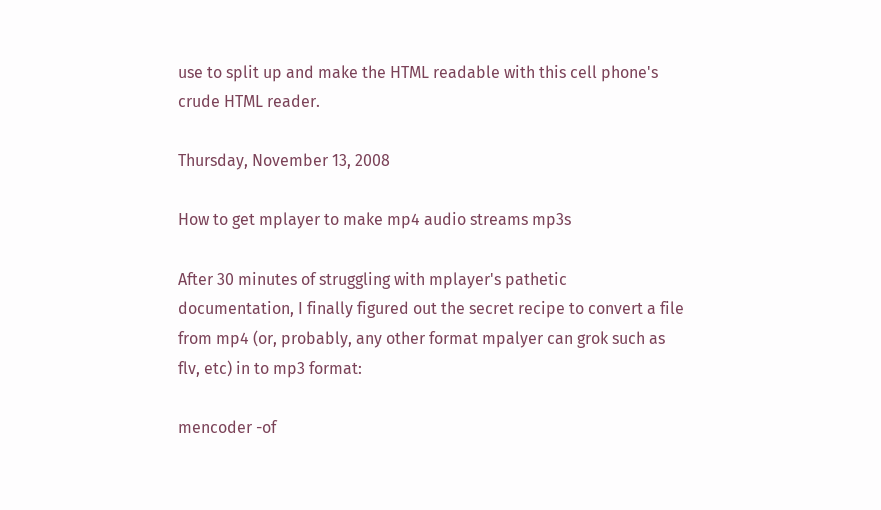use to split up and make the HTML readable with this cell phone's crude HTML reader.

Thursday, November 13, 2008

How to get mplayer to make mp4 audio streams mp3s

After 30 minutes of struggling with mplayer's pathetic documentation, I finally figured out the secret recipe to convert a file from mp4 (or, probably, any other format mpalyer can grok such as flv, etc) in to mp3 format:

mencoder -of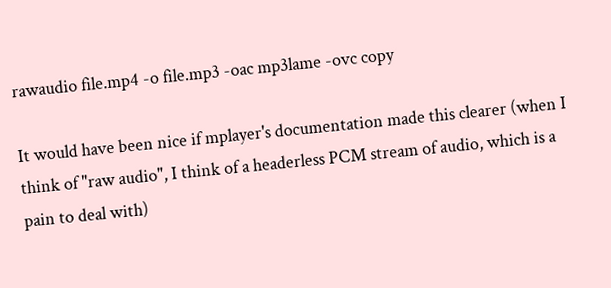rawaudio file.mp4 -o file.mp3 -oac mp3lame -ovc copy

It would have been nice if mplayer's documentation made this clearer (when I think of "raw audio", I think of a headerless PCM stream of audio, which is a pain to deal with)